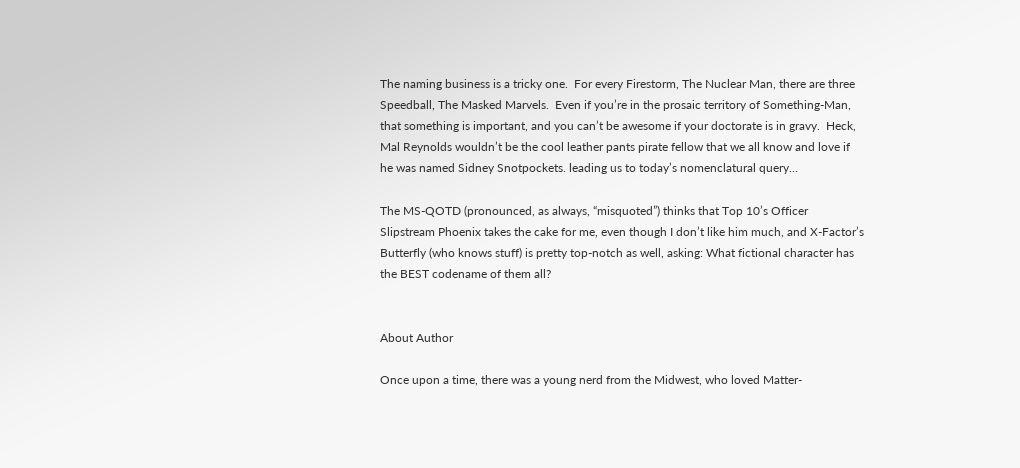The naming business is a tricky one.  For every Firestorm, The Nuclear Man, there are three Speedball, The Masked Marvels.  Even if you’re in the prosaic territory of Something-Man, that something is important, and you can’t be awesome if your doctorate is in gravy.  Heck, Mal Reynolds wouldn’t be the cool leather pants pirate fellow that we all know and love if he was named Sidney Snotpockets. leading us to today’s nomenclatural query…

The MS-QOTD (pronounced, as always, “misquoted”) thinks that Top 10’s Officer Slipstream Phoenix takes the cake for me, even though I don’t like him much, and X-Factor’s Butterfly (who knows stuff) is pretty top-notch as well, asking: What fictional character has the BEST codename of them all?


About Author

Once upon a time, there was a young nerd from the Midwest, who loved Matter-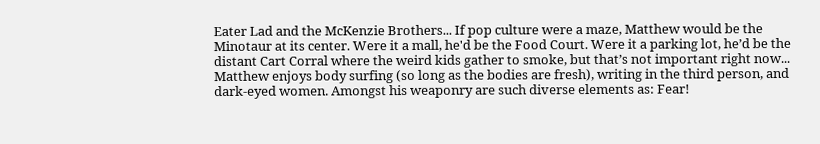Eater Lad and the McKenzie Brothers... If pop culture were a maze, Matthew would be the Minotaur at its center. Were it a mall, he'd be the Food Court. Were it a parking lot, he’d be the distant Cart Corral where the weird kids gather to smoke, but that’s not important right now... Matthew enjoys body surfing (so long as the bodies are fresh), writing in the third person, and dark-eyed women. Amongst his weaponry are such diverse elements as: Fear!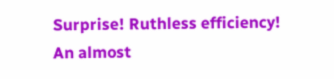Surprise! Ruthless efficiency! An almost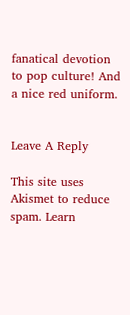fanatical devotion to pop culture! And a nice red uniform.


Leave A Reply

This site uses Akismet to reduce spam. Learn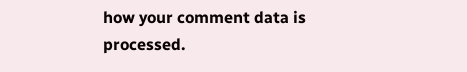how your comment data is processed.